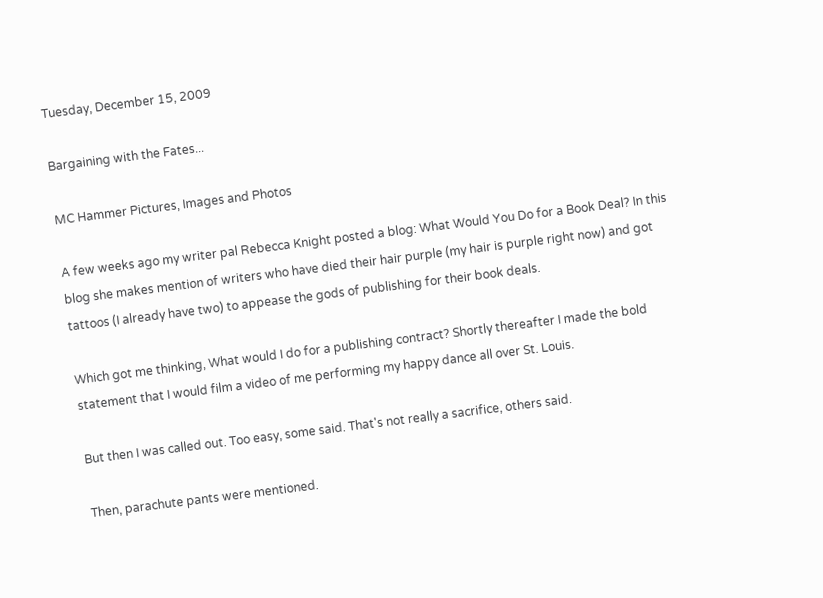Tuesday, December 15, 2009

Bargaining with the Fates...

MC Hammer Pictures, Images and Photos

A few weeks ago my writer pal Rebecca Knight posted a blog: What Would You Do for a Book Deal? In this blog she makes mention of writers who have died their hair purple (my hair is purple right now) and got tattoos (I already have two) to appease the gods of publishing for their book deals.

Which got me thinking, What would I do for a publishing contract? Shortly thereafter I made the bold statement that I would film a video of me performing my happy dance all over St. Louis.

But then I was called out. Too easy, some said. That's not really a sacrifice, others said.

Then, parachute pants were mentioned.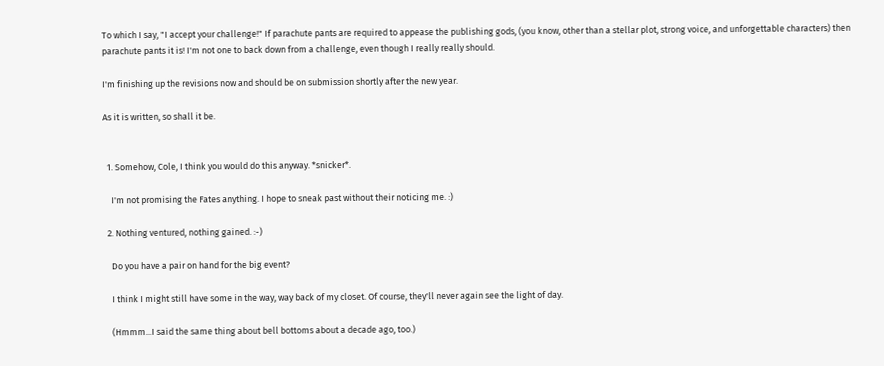To which I say, "I accept your challenge!" If parachute pants are required to appease the publishing gods, (you know, other than a stellar plot, strong voice, and unforgettable characters) then parachute pants it is! I'm not one to back down from a challenge, even though I really really should.

I'm finishing up the revisions now and should be on submission shortly after the new year.

As it is written, so shall it be.


  1. Somehow, Cole, I think you would do this anyway. *snicker*.

    I'm not promising the Fates anything. I hope to sneak past without their noticing me. :)

  2. Nothing ventured, nothing gained. :-)

    Do you have a pair on hand for the big event?

    I think I might still have some in the way, way back of my closet. Of course, they'll never again see the light of day.

    (Hmmm...I said the same thing about bell bottoms about a decade ago, too.)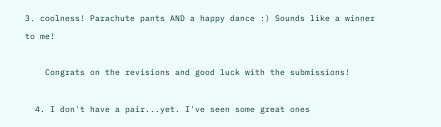3. coolness! Parachute pants AND a happy dance :) Sounds like a winner to me!

    Congrats on the revisions and good luck with the submissions!

  4. I don't have a pair...yet. I've seen some great ones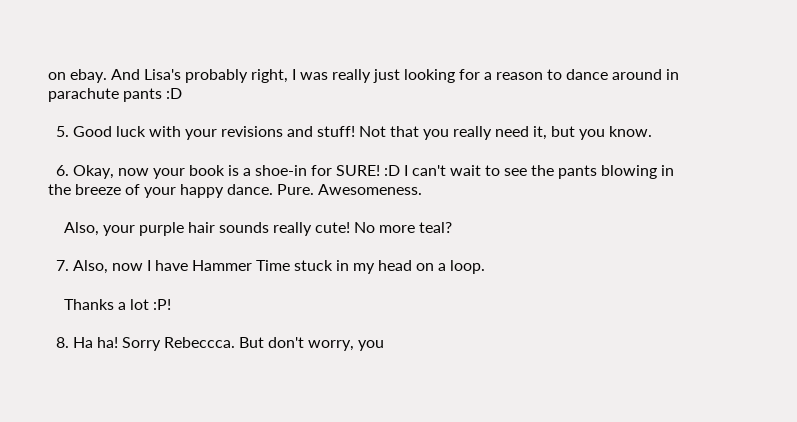on ebay. And Lisa's probably right, I was really just looking for a reason to dance around in parachute pants :D

  5. Good luck with your revisions and stuff! Not that you really need it, but you know.

  6. Okay, now your book is a shoe-in for SURE! :D I can't wait to see the pants blowing in the breeze of your happy dance. Pure. Awesomeness.

    Also, your purple hair sounds really cute! No more teal?

  7. Also, now I have Hammer Time stuck in my head on a loop.

    Thanks a lot :P!

  8. Ha ha! Sorry Rebeccca. But don't worry, you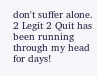don't suffer alone. 2 Legit 2 Quit has been running through my head for days!